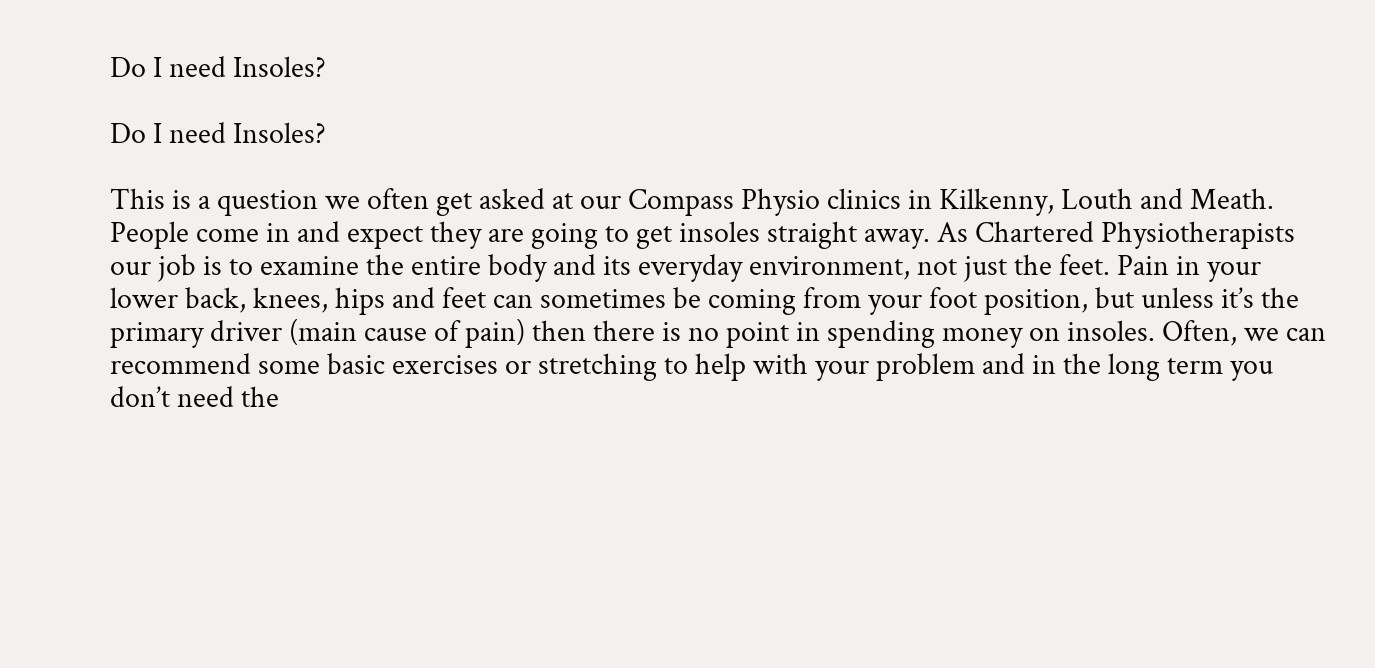Do I need Insoles?

Do I need Insoles?

This is a question we often get asked at our Compass Physio clinics in Kilkenny, Louth and Meath. People come in and expect they are going to get insoles straight away. As Chartered Physiotherapists our job is to examine the entire body and its everyday environment, not just the feet. Pain in your lower back, knees, hips and feet can sometimes be coming from your foot position, but unless it’s the primary driver (main cause of pain) then there is no point in spending money on insoles. Often, we can recommend some basic exercises or stretching to help with your problem and in the long term you don’t need the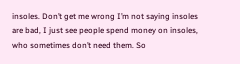insoles. Don’t get me wrong I’m not saying insoles are bad, I just see people spend money on insoles, who sometimes don’t need them. So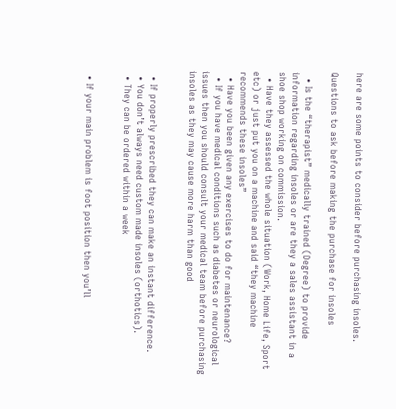here are some points to consider before purchasing insoles.

Questions to ask before making the purchase for insoles

  • Is the “therapist” medically trained (Degree) to provide information regarding insoles or are they a sales assistant in a shoe shop working on commission.
  • Have they assessed the whole situation (Work, Home Life, Sport etc) or just put you on a machine and said “they machine recommends these insoles”
  • Have you been given any exercises to do for maintenance?
  • If you have medical conditions such as diabetes or neurological issues then you should consult your medical team before purchasing insoles as they may cause more harm than good


  • If properly prescribed they can make an instant difference.
  • You don’t always need custom made insoles (orthotics).
  • They can be ordered within a week


  • If your main problem is foot position then you’ll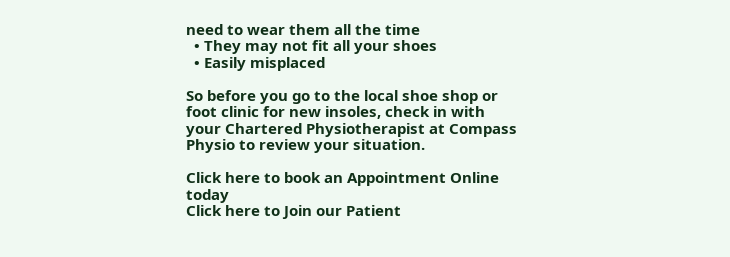need to wear them all the time
  • They may not fit all your shoes
  • Easily misplaced

So before you go to the local shoe shop or foot clinic for new insoles, check in with your Chartered Physiotherapist at Compass Physio to review your situation.

Click here to book an Appointment Online today
Click here to Join our Patient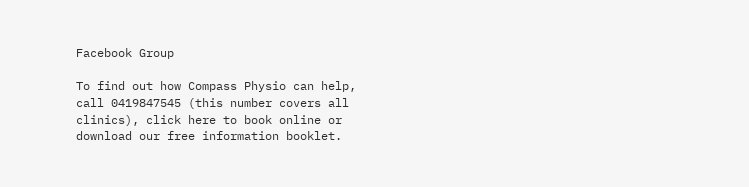Facebook Group

To find out how Compass Physio can help, call 0419847545 (this number covers all clinics), click here to book online or download our free information booklet.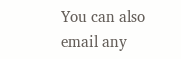You can also email any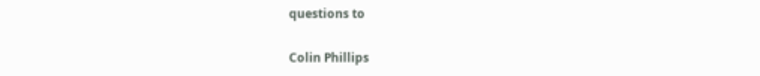questions to

Colin Phillips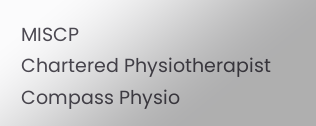MISCP
Chartered Physiotherapist
Compass Physio